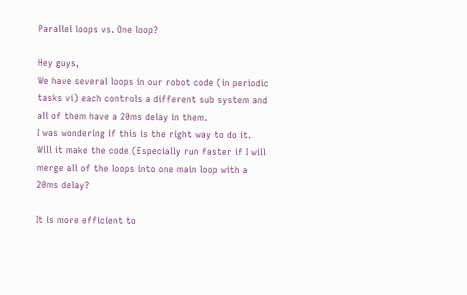Parallel loops vs. One loop?

Hey guys,
We have several loops in our robot code (in periodic tasks vi) each controls a different sub system and all of them have a 20ms delay in them.
I was wondering if this is the right way to do it.
Will it make the code (Especially run faster if I will merge all of the loops into one main loop with a 20ms delay?

It is more efficient to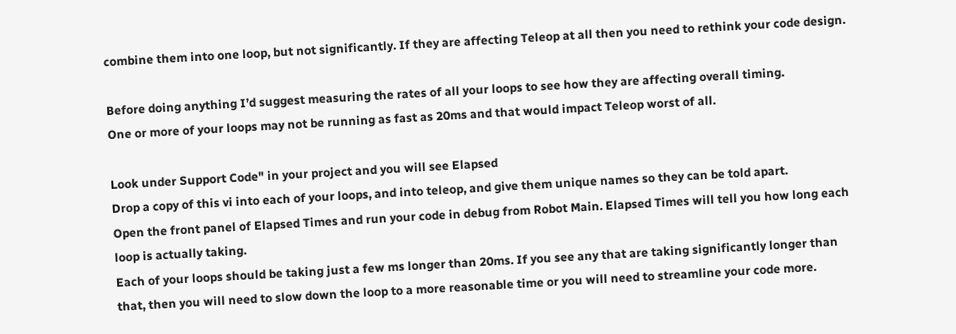combine them into one loop, but not significantly. If they are affecting Teleop at all then you need to rethink your code design.

Before doing anything I’d suggest measuring the rates of all your loops to see how they are affecting overall timing.
One or more of your loops may not be running as fast as 20ms and that would impact Teleop worst of all.

Look under Support Code" in your project and you will see Elapsed
Drop a copy of this vi into each of your loops, and into teleop, and give them unique names so they can be told apart.
Open the front panel of Elapsed Times and run your code in debug from Robot Main. Elapsed Times will tell you how long each loop is actually taking.
Each of your loops should be taking just a few ms longer than 20ms. If you see any that are taking significantly longer than that, then you will need to slow down the loop to a more reasonable time or you will need to streamline your code more.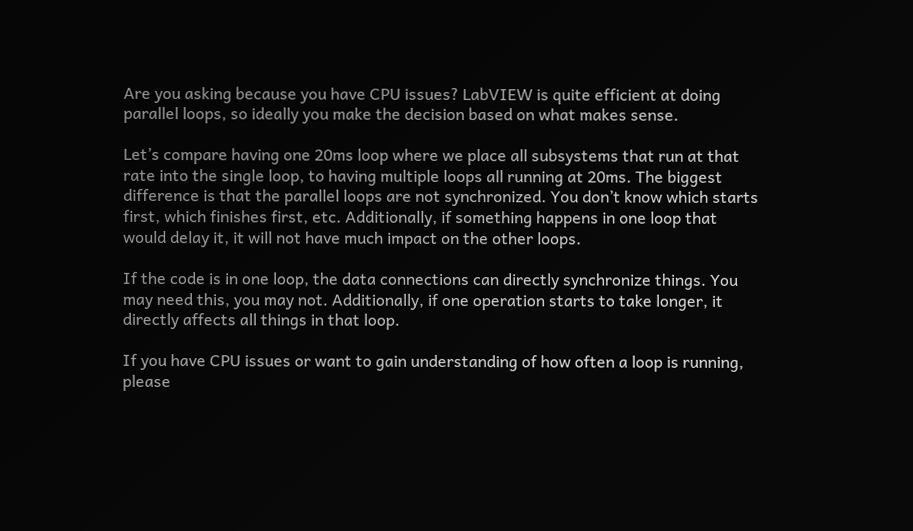Are you asking because you have CPU issues? LabVIEW is quite efficient at doing parallel loops, so ideally you make the decision based on what makes sense.

Let’s compare having one 20ms loop where we place all subsystems that run at that rate into the single loop, to having multiple loops all running at 20ms. The biggest difference is that the parallel loops are not synchronized. You don’t know which starts first, which finishes first, etc. Additionally, if something happens in one loop that would delay it, it will not have much impact on the other loops.

If the code is in one loop, the data connections can directly synchronize things. You may need this, you may not. Additionally, if one operation starts to take longer, it directly affects all things in that loop.

If you have CPU issues or want to gain understanding of how often a loop is running, please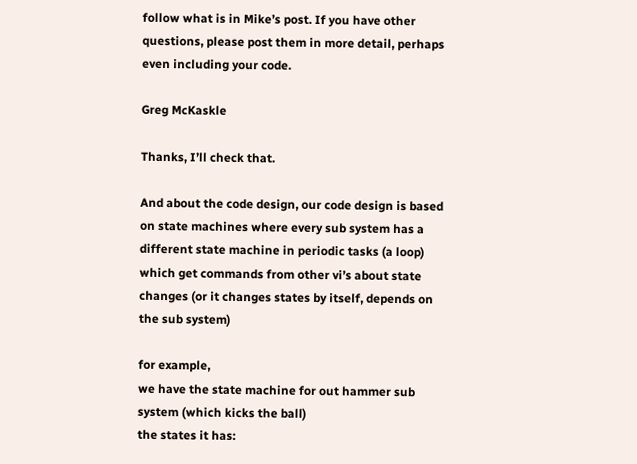follow what is in Mike’s post. If you have other questions, please post them in more detail, perhaps even including your code.

Greg McKaskle

Thanks, I’ll check that.

And about the code design, our code design is based on state machines where every sub system has a different state machine in periodic tasks (a loop) which get commands from other vi’s about state changes (or it changes states by itself, depends on the sub system)

for example,
we have the state machine for out hammer sub system (which kicks the ball)
the states it has: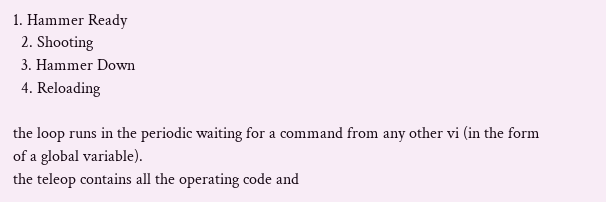1. Hammer Ready
  2. Shooting
  3. Hammer Down
  4. Reloading

the loop runs in the periodic waiting for a command from any other vi (in the form of a global variable).
the teleop contains all the operating code and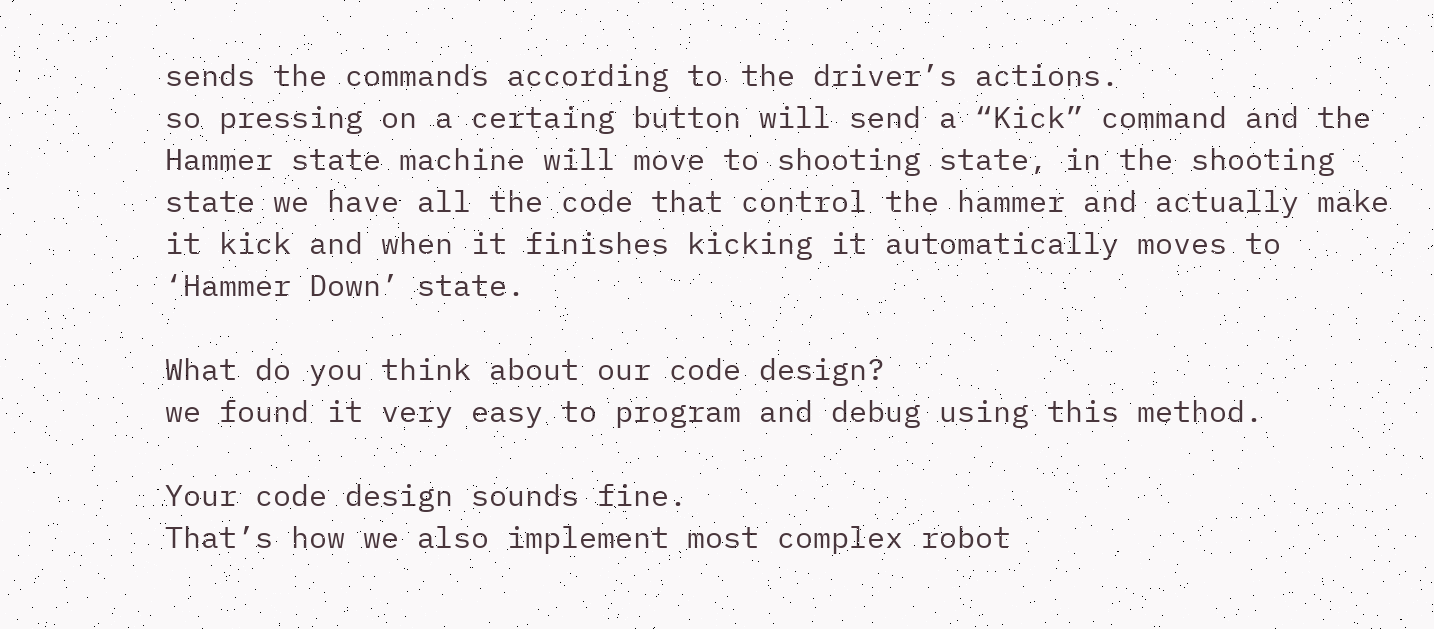sends the commands according to the driver’s actions.
so pressing on a certaing button will send a “Kick” command and the Hammer state machine will move to shooting state, in the shooting state we have all the code that control the hammer and actually make it kick and when it finishes kicking it automatically moves to ‘Hammer Down’ state.

What do you think about our code design?
we found it very easy to program and debug using this method.

Your code design sounds fine.
That’s how we also implement most complex robot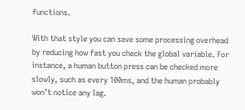functions.

With that style you can save some processing overhead by reducing how fast you check the global variable. For instance, a human button press can be checked more slowly, such as every 100ms, and the human probably won’t notice any lag.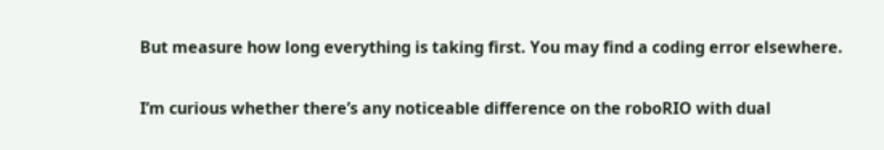But measure how long everything is taking first. You may find a coding error elsewhere.

I’m curious whether there’s any noticeable difference on the roboRIO with dual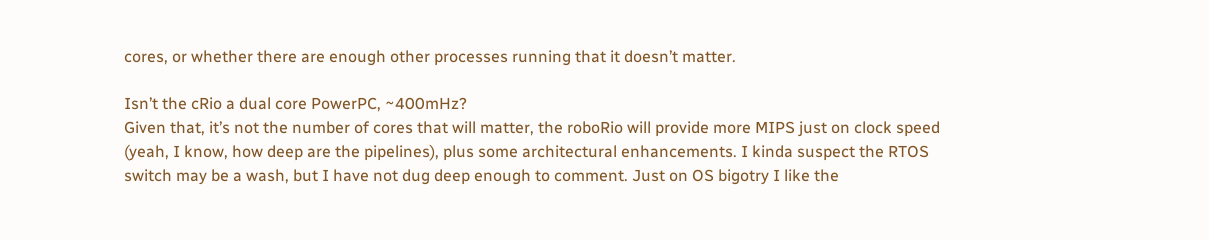cores, or whether there are enough other processes running that it doesn’t matter.

Isn’t the cRio a dual core PowerPC, ~400mHz?
Given that, it’s not the number of cores that will matter, the roboRio will provide more MIPS just on clock speed (yeah, I know, how deep are the pipelines), plus some architectural enhancements. I kinda suspect the RTOS switch may be a wash, but I have not dug deep enough to comment. Just on OS bigotry I like the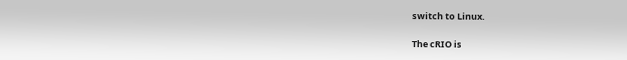switch to Linux.

The cRIO is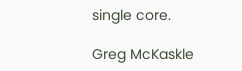single core.

Greg McKaskle